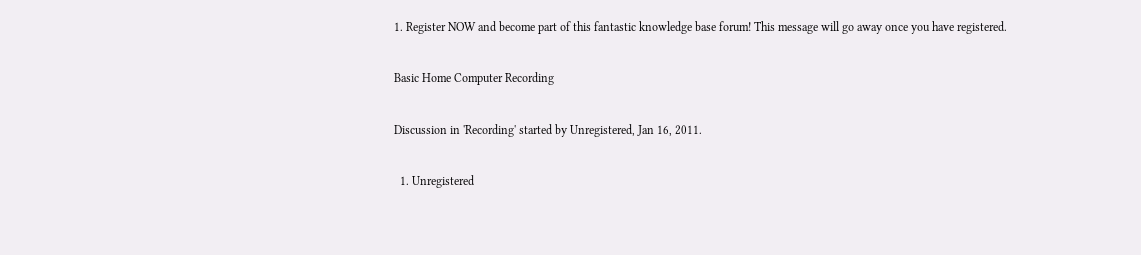1. Register NOW and become part of this fantastic knowledge base forum! This message will go away once you have registered.

Basic Home Computer Recording

Discussion in 'Recording' started by Unregistered, Jan 16, 2011.

  1. Unregistered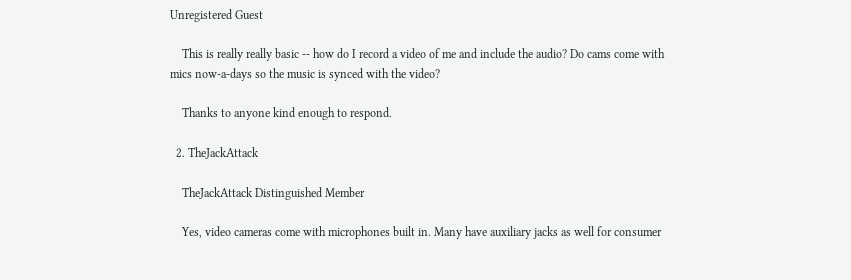Unregistered Guest

    This is really really basic -- how do I record a video of me and include the audio? Do cams come with mics now-a-days so the music is synced with the video?

    Thanks to anyone kind enough to respond.

  2. TheJackAttack

    TheJackAttack Distinguished Member

    Yes, video cameras come with microphones built in. Many have auxiliary jacks as well for consumer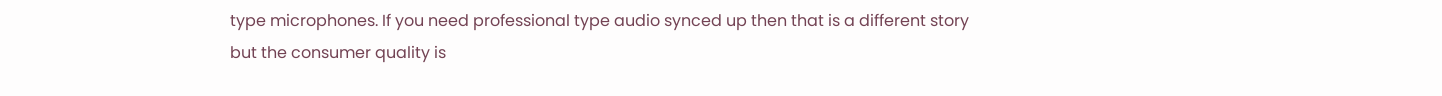type microphones. If you need professional type audio synced up then that is a different story but the consumer quality is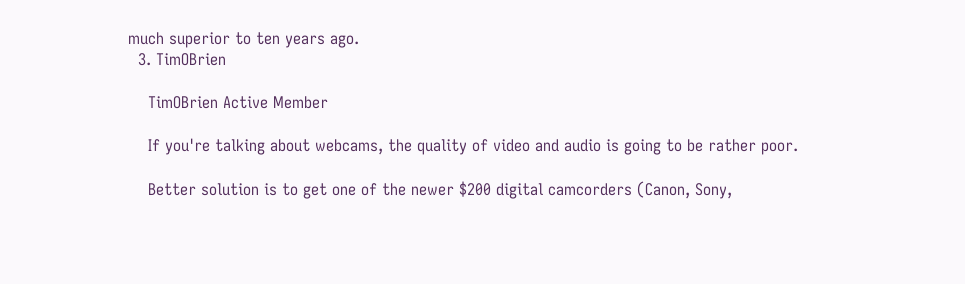much superior to ten years ago.
  3. TimOBrien

    TimOBrien Active Member

    If you're talking about webcams, the quality of video and audio is going to be rather poor.

    Better solution is to get one of the newer $200 digital camcorders (Canon, Sony,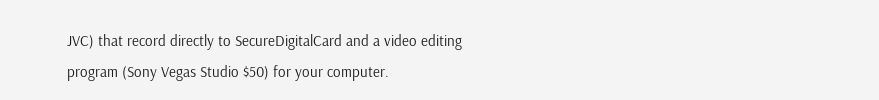JVC) that record directly to SecureDigitalCard and a video editing program (Sony Vegas Studio $50) for your computer.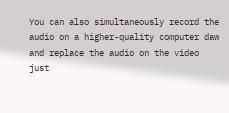You can also simultaneously record the audio on a higher-quality computer daw and replace the audio on the video just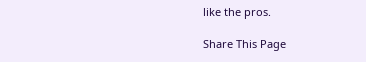like the pros.

Share This Page